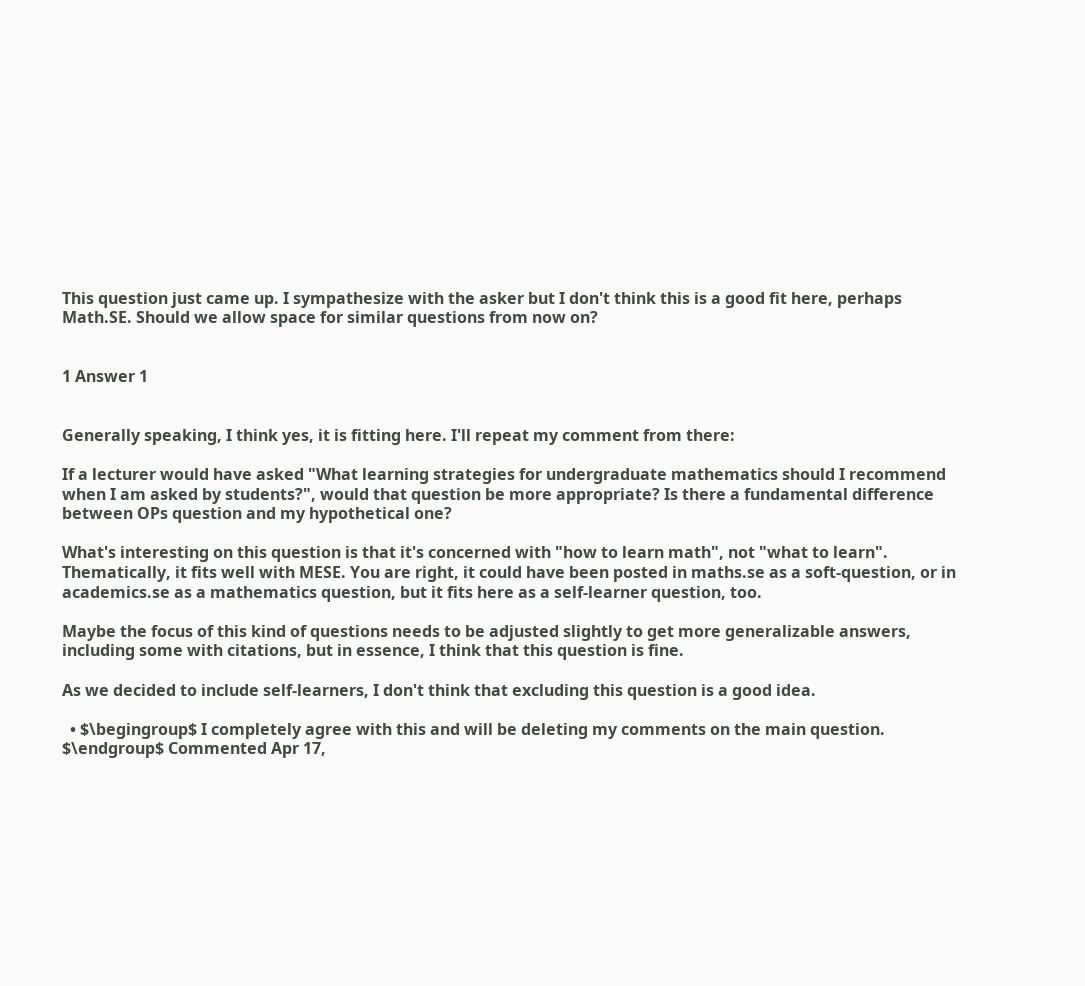This question just came up. I sympathesize with the asker but I don't think this is a good fit here, perhaps Math.SE. Should we allow space for similar questions from now on?


1 Answer 1


Generally speaking, I think yes, it is fitting here. I'll repeat my comment from there:

If a lecturer would have asked "What learning strategies for undergraduate mathematics should I recommend when I am asked by students?", would that question be more appropriate? Is there a fundamental difference between OPs question and my hypothetical one?

What's interesting on this question is that it's concerned with "how to learn math", not "what to learn". Thematically, it fits well with MESE. You are right, it could have been posted in maths.se as a soft-question, or in academics.se as a mathematics question, but it fits here as a self-learner question, too.

Maybe the focus of this kind of questions needs to be adjusted slightly to get more generalizable answers, including some with citations, but in essence, I think that this question is fine.

As we decided to include self-learners, I don't think that excluding this question is a good idea.

  • $\begingroup$ I completely agree with this and will be deleting my comments on the main question. $\endgroup$ Commented Apr 17,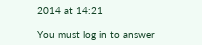2014 at 14:21

You must log in to answer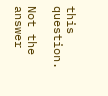this question.

Not the answer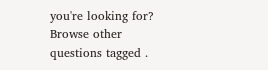you're looking for? Browse other questions tagged .